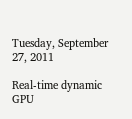Tuesday, September 27, 2011

Real-time dynamic GPU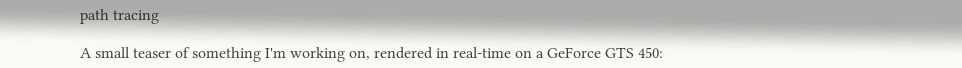path tracing

A small teaser of something I'm working on, rendered in real-time on a GeForce GTS 450: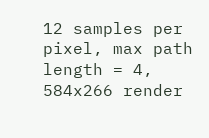12 samples per pixel, max path length = 4, 584x266 render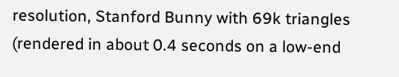resolution, Stanford Bunny with 69k triangles (rendered in about 0.4 seconds on a low-end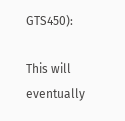GTS450):

This will eventually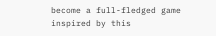become a full-fledged game inspired by this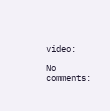video:

No comments: